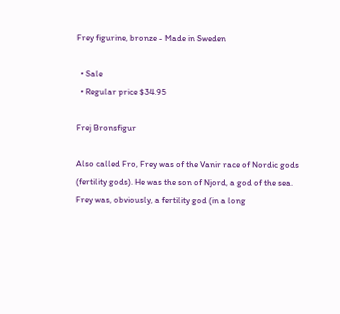Frey figurine, bronze - Made in Sweden

  • Sale
  • Regular price $34.95

Frej Bronsfigur

Also called Fro, Frey was of the Vanir race of Nordic gods (fertility gods). He was the son of Njord, a god of the sea. Frey was, obviously, a fertility god (in a long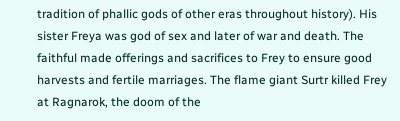tradition of phallic gods of other eras throughout history). His sister Freya was god of sex and later of war and death. The faithful made offerings and sacrifices to Frey to ensure good harvests and fertile marriages. The flame giant Surtr killed Frey at Ragnarok, the doom of the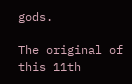gods.

The original of this 11th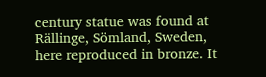century statue was found at Rällinge, Sömland, Sweden, here reproduced in bronze. It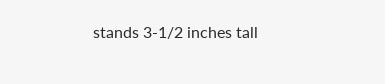stands 3-1/2 inches tall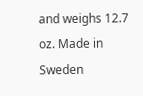and weighs 12.7 oz. Made in Sweden